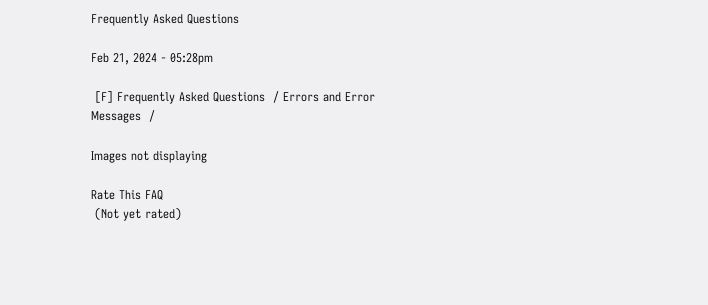Frequently Asked Questions

Feb 21, 2024 - 05:28pm

 [F] Frequently Asked Questions  / Errors and Error Messages  /

Images not displaying

Rate This FAQ
 (Not yet rated)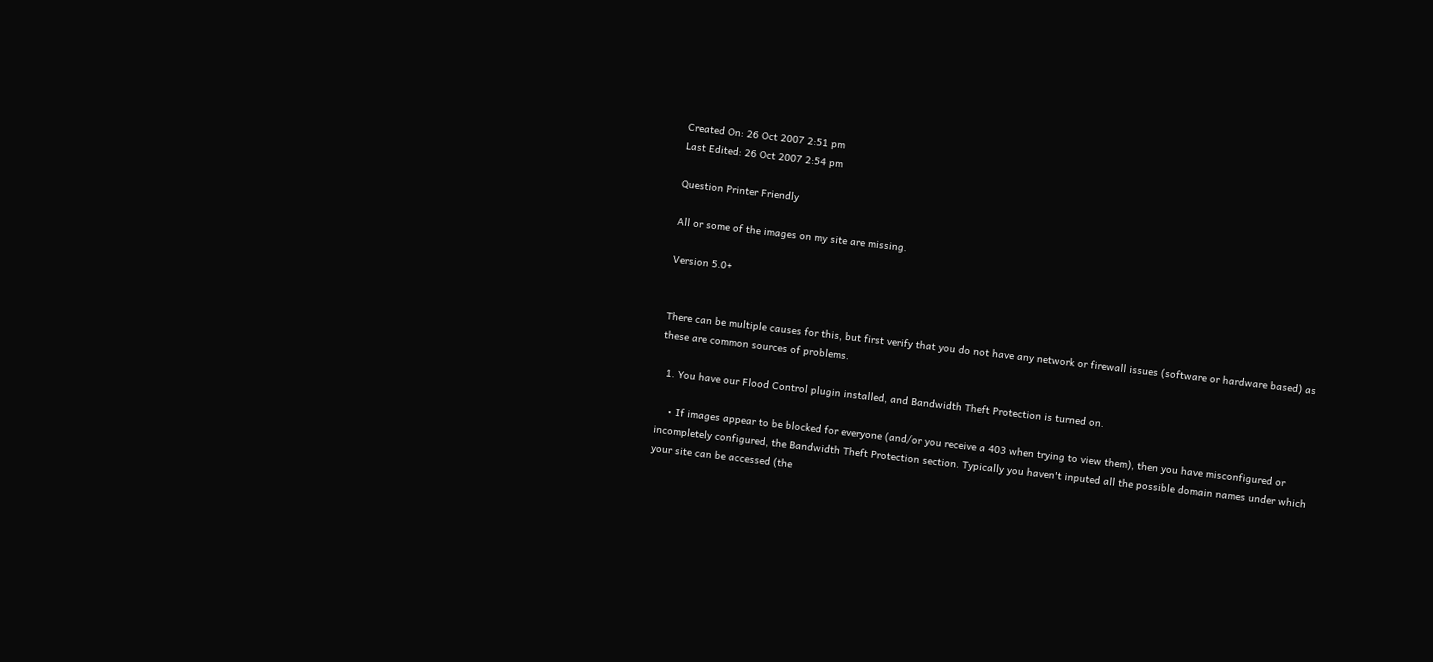Created On: 26 Oct 2007 2:51 pm
Last Edited: 26 Oct 2007 2:54 pm

Question Printer Friendly

All or some of the images on my site are missing.

Version 5.0+


There can be multiple causes for this, but first verify that you do not have any network or firewall issues (software or hardware based) as these are common sources of problems.

  1. You have our Flood Control plugin installed, and Bandwidth Theft Protection is turned on.

    • If images appear to be blocked for everyone (and/or you receive a 403 when trying to view them), then you have misconfigured or incompletely configured, the Bandwidth Theft Protection section. Typically you haven't inputed all the possible domain names under which your site can be accessed (the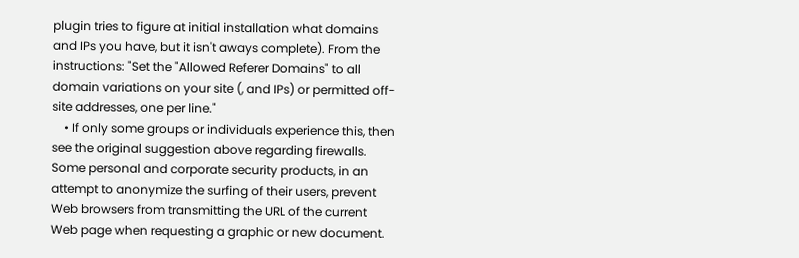plugin tries to figure at initial installation what domains and IPs you have, but it isn't aways complete). From the instructions: "Set the "Allowed Referer Domains" to all domain variations on your site (, and IPs) or permitted off-site addresses, one per line."
    • If only some groups or individuals experience this, then see the original suggestion above regarding firewalls. Some personal and corporate security products, in an attempt to anonymize the surfing of their users, prevent Web browsers from transmitting the URL of the current Web page when requesting a graphic or new document.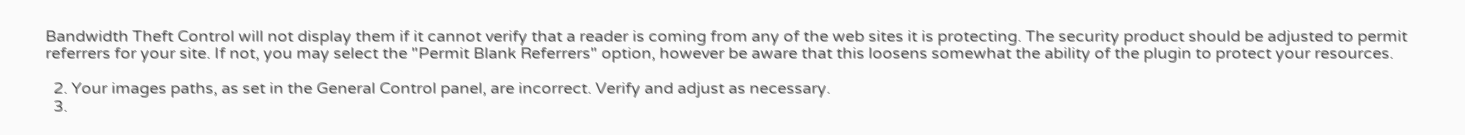Bandwidth Theft Control will not display them if it cannot verify that a reader is coming from any of the web sites it is protecting. The security product should be adjusted to permit referrers for your site. If not, you may select the "Permit Blank Referrers" option, however be aware that this loosens somewhat the ability of the plugin to protect your resources.

  2. Your images paths, as set in the General Control panel, are incorrect. Verify and adjust as necessary.
  3.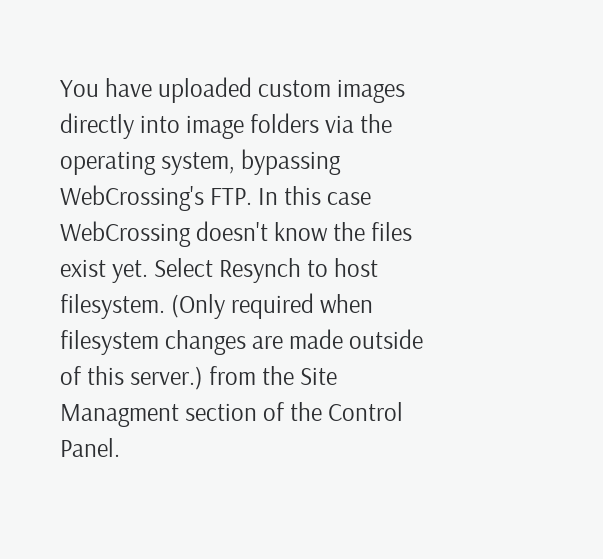You have uploaded custom images directly into image folders via the operating system, bypassing WebCrossing's FTP. In this case WebCrossing doesn't know the files exist yet. Select Resynch to host filesystem. (Only required when filesystem changes are made outside of this server.) from the Site Managment section of the Control Panel.